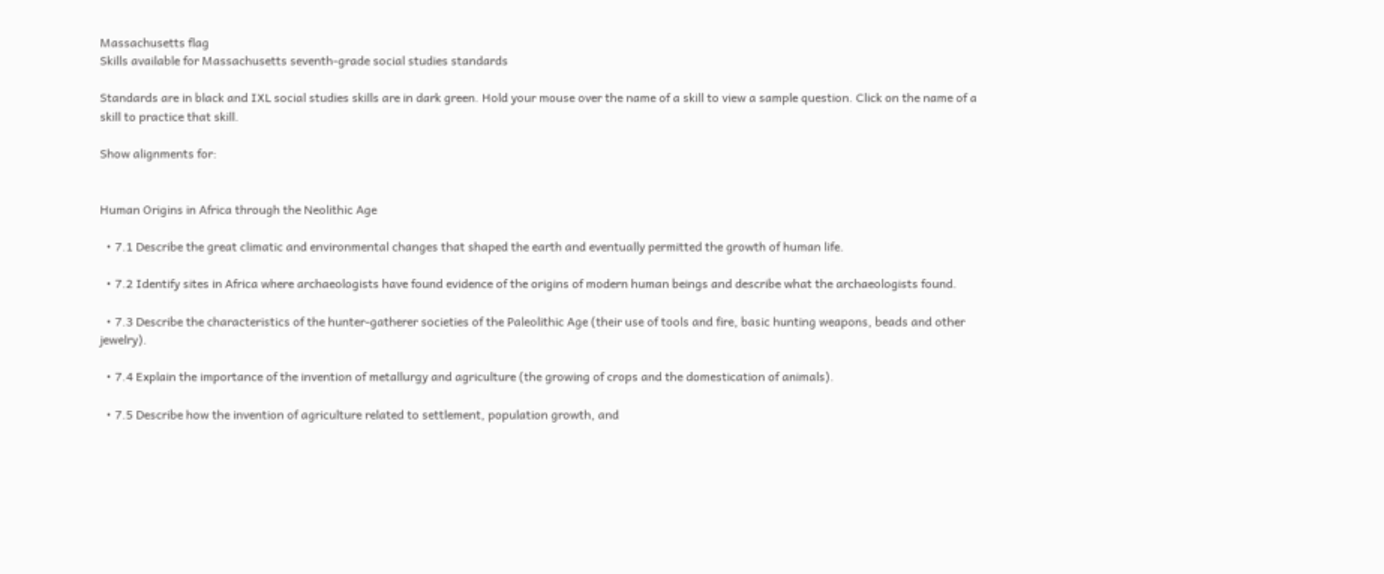Massachusetts flag
Skills available for Massachusetts seventh-grade social studies standards

Standards are in black and IXL social studies skills are in dark green. Hold your mouse over the name of a skill to view a sample question. Click on the name of a skill to practice that skill.

Show alignments for:


Human Origins in Africa through the Neolithic Age

  • 7.1 Describe the great climatic and environmental changes that shaped the earth and eventually permitted the growth of human life.

  • 7.2 Identify sites in Africa where archaeologists have found evidence of the origins of modern human beings and describe what the archaeologists found.

  • 7.3 Describe the characteristics of the hunter-gatherer societies of the Paleolithic Age (their use of tools and fire, basic hunting weapons, beads and other jewelry).

  • 7.4 Explain the importance of the invention of metallurgy and agriculture (the growing of crops and the domestication of animals).

  • 7.5 Describe how the invention of agriculture related to settlement, population growth, and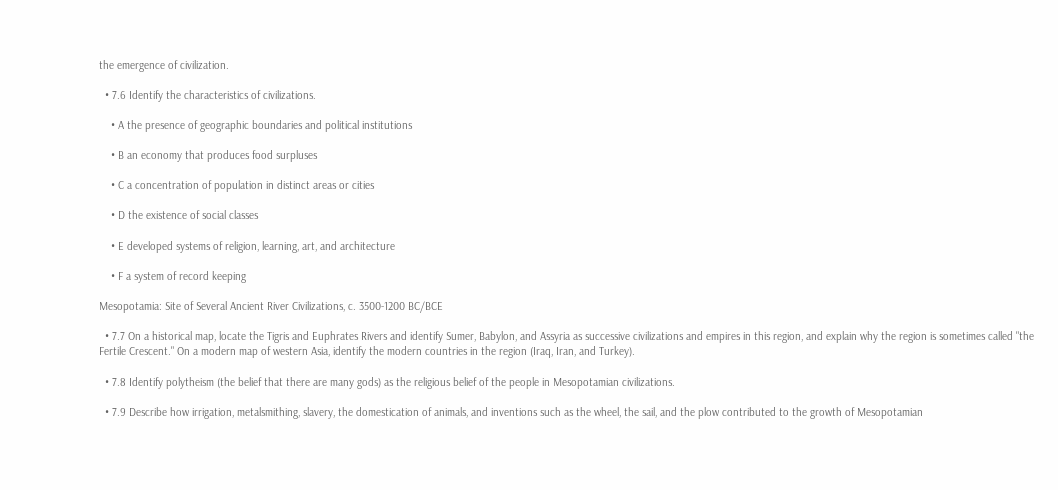the emergence of civilization.

  • 7.6 Identify the characteristics of civilizations.

    • A the presence of geographic boundaries and political institutions

    • B an economy that produces food surpluses

    • C a concentration of population in distinct areas or cities

    • D the existence of social classes

    • E developed systems of religion, learning, art, and architecture

    • F a system of record keeping

Mesopotamia: Site of Several Ancient River Civilizations, c. 3500-1200 BC/BCE

  • 7.7 On a historical map, locate the Tigris and Euphrates Rivers and identify Sumer, Babylon, and Assyria as successive civilizations and empires in this region, and explain why the region is sometimes called "the Fertile Crescent." On a modern map of western Asia, identify the modern countries in the region (Iraq, Iran, and Turkey).

  • 7.8 Identify polytheism (the belief that there are many gods) as the religious belief of the people in Mesopotamian civilizations.

  • 7.9 Describe how irrigation, metalsmithing, slavery, the domestication of animals, and inventions such as the wheel, the sail, and the plow contributed to the growth of Mesopotamian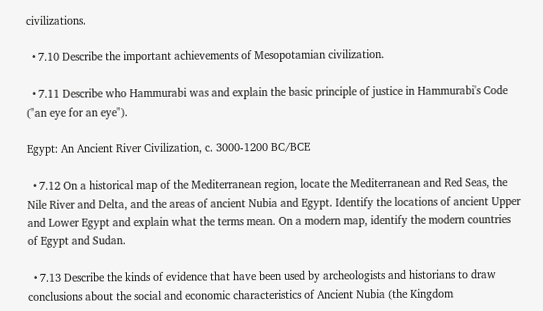civilizations.

  • 7.10 Describe the important achievements of Mesopotamian civilization.

  • 7.11 Describe who Hammurabi was and explain the basic principle of justice in Hammurabi's Code ("an eye for an eye").

Egypt: An Ancient River Civilization, c. 3000-1200 BC/BCE

  • 7.12 On a historical map of the Mediterranean region, locate the Mediterranean and Red Seas, the Nile River and Delta, and the areas of ancient Nubia and Egypt. Identify the locations of ancient Upper and Lower Egypt and explain what the terms mean. On a modern map, identify the modern countries of Egypt and Sudan.

  • 7.13 Describe the kinds of evidence that have been used by archeologists and historians to draw conclusions about the social and economic characteristics of Ancient Nubia (the Kingdom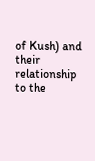of Kush) and their relationship to the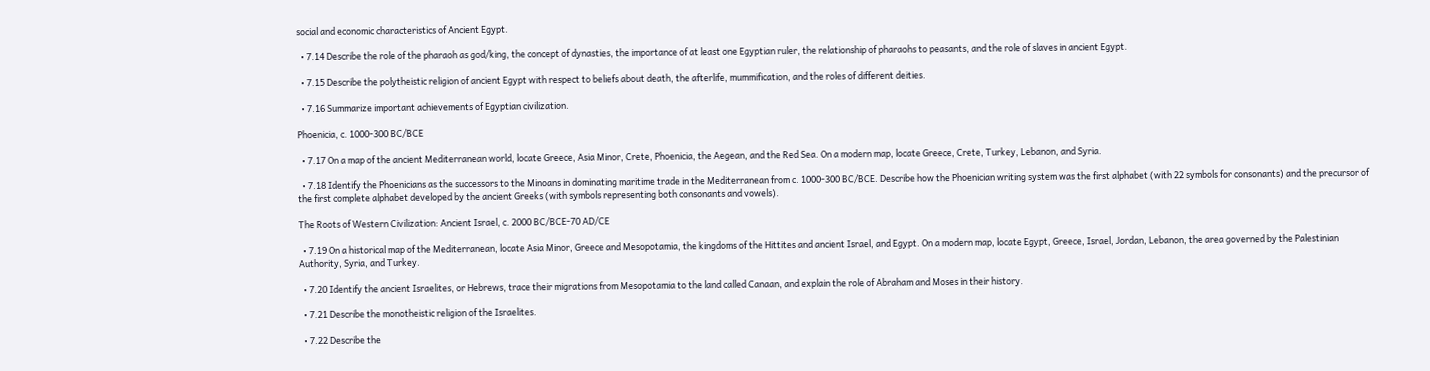social and economic characteristics of Ancient Egypt.

  • 7.14 Describe the role of the pharaoh as god/king, the concept of dynasties, the importance of at least one Egyptian ruler, the relationship of pharaohs to peasants, and the role of slaves in ancient Egypt.

  • 7.15 Describe the polytheistic religion of ancient Egypt with respect to beliefs about death, the afterlife, mummification, and the roles of different deities.

  • 7.16 Summarize important achievements of Egyptian civilization.

Phoenicia, c. 1000-300 BC/BCE

  • 7.17 On a map of the ancient Mediterranean world, locate Greece, Asia Minor, Crete, Phoenicia, the Aegean, and the Red Sea. On a modern map, locate Greece, Crete, Turkey, Lebanon, and Syria.

  • 7.18 Identify the Phoenicians as the successors to the Minoans in dominating maritime trade in the Mediterranean from c. 1000-300 BC/BCE. Describe how the Phoenician writing system was the first alphabet (with 22 symbols for consonants) and the precursor of the first complete alphabet developed by the ancient Greeks (with symbols representing both consonants and vowels).

The Roots of Western Civilization: Ancient Israel, c. 2000 BC/BCE-70 AD/CE

  • 7.19 On a historical map of the Mediterranean, locate Asia Minor, Greece and Mesopotamia, the kingdoms of the Hittites and ancient Israel, and Egypt. On a modern map, locate Egypt, Greece, Israel, Jordan, Lebanon, the area governed by the Palestinian Authority, Syria, and Turkey.

  • 7.20 Identify the ancient Israelites, or Hebrews, trace their migrations from Mesopotamia to the land called Canaan, and explain the role of Abraham and Moses in their history.

  • 7.21 Describe the monotheistic religion of the Israelites.

  • 7.22 Describe the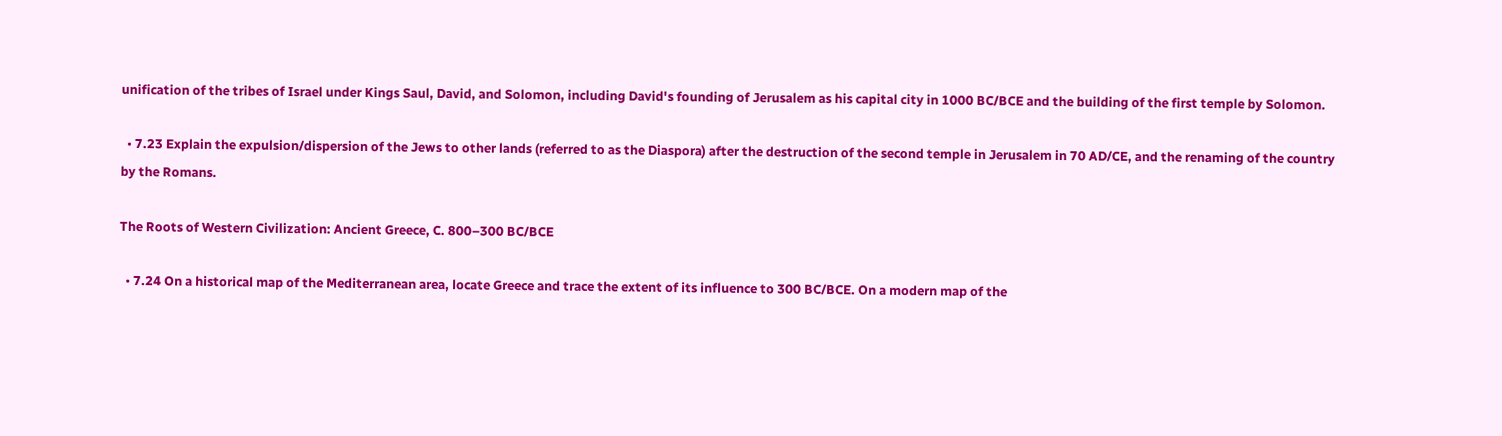unification of the tribes of Israel under Kings Saul, David, and Solomon, including David's founding of Jerusalem as his capital city in 1000 BC/BCE and the building of the first temple by Solomon.

  • 7.23 Explain the expulsion/dispersion of the Jews to other lands (referred to as the Diaspora) after the destruction of the second temple in Jerusalem in 70 AD/CE, and the renaming of the country by the Romans.

The Roots of Western Civilization: Ancient Greece, C. 800–300 BC/BCE

  • 7.24 On a historical map of the Mediterranean area, locate Greece and trace the extent of its influence to 300 BC/BCE. On a modern map of the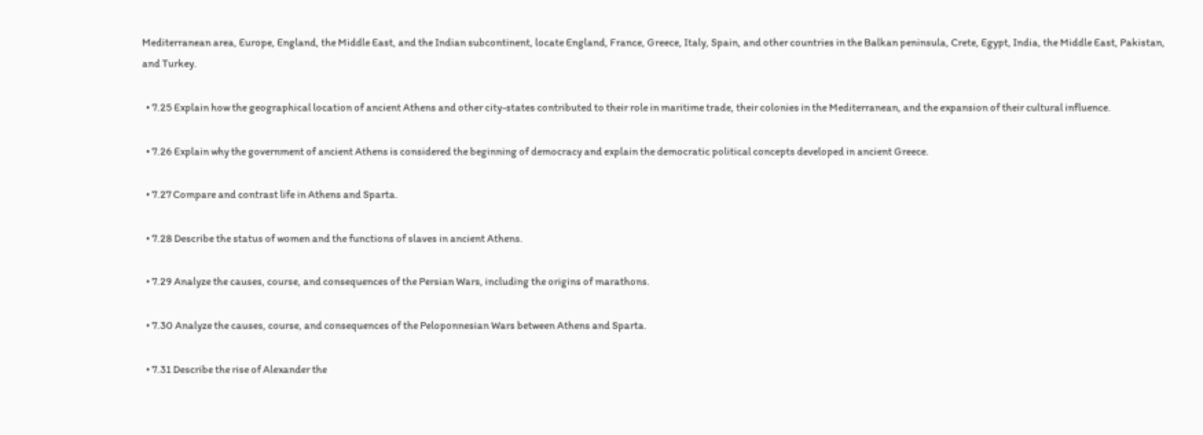Mediterranean area, Europe, England, the Middle East, and the Indian subcontinent, locate England, France, Greece, Italy, Spain, and other countries in the Balkan peninsula, Crete, Egypt, India, the Middle East, Pakistan, and Turkey.

  • 7.25 Explain how the geographical location of ancient Athens and other city-states contributed to their role in maritime trade, their colonies in the Mediterranean, and the expansion of their cultural influence.

  • 7.26 Explain why the government of ancient Athens is considered the beginning of democracy and explain the democratic political concepts developed in ancient Greece.

  • 7.27 Compare and contrast life in Athens and Sparta.

  • 7.28 Describe the status of women and the functions of slaves in ancient Athens.

  • 7.29 Analyze the causes, course, and consequences of the Persian Wars, including the origins of marathons.

  • 7.30 Analyze the causes, course, and consequences of the Peloponnesian Wars between Athens and Sparta.

  • 7.31 Describe the rise of Alexander the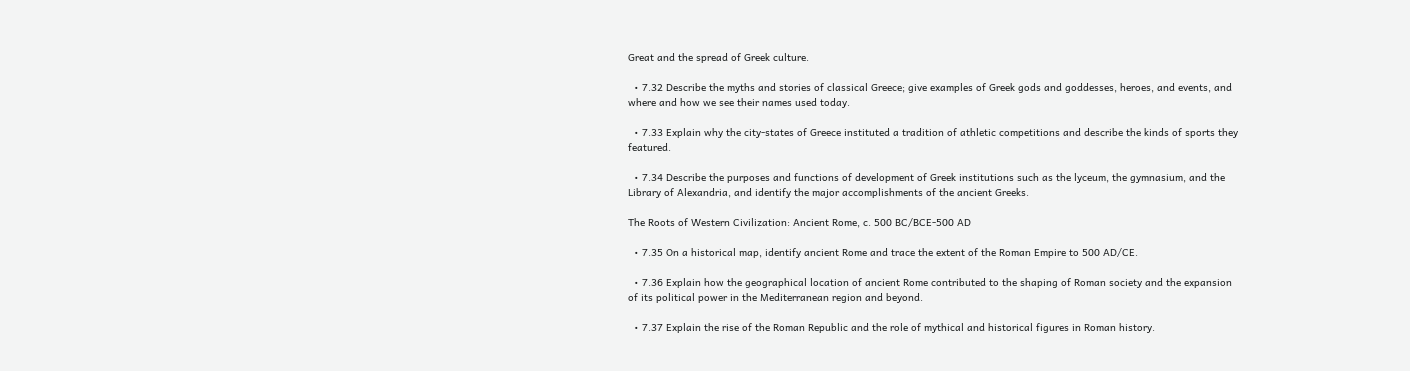Great and the spread of Greek culture.

  • 7.32 Describe the myths and stories of classical Greece; give examples of Greek gods and goddesses, heroes, and events, and where and how we see their names used today.

  • 7.33 Explain why the city-states of Greece instituted a tradition of athletic competitions and describe the kinds of sports they featured.

  • 7.34 Describe the purposes and functions of development of Greek institutions such as the lyceum, the gymnasium, and the Library of Alexandria, and identify the major accomplishments of the ancient Greeks.

The Roots of Western Civilization: Ancient Rome, c. 500 BC/BCE-500 AD

  • 7.35 On a historical map, identify ancient Rome and trace the extent of the Roman Empire to 500 AD/CE.

  • 7.36 Explain how the geographical location of ancient Rome contributed to the shaping of Roman society and the expansion of its political power in the Mediterranean region and beyond.

  • 7.37 Explain the rise of the Roman Republic and the role of mythical and historical figures in Roman history.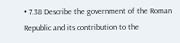• 7.38 Describe the government of the Roman Republic and its contribution to the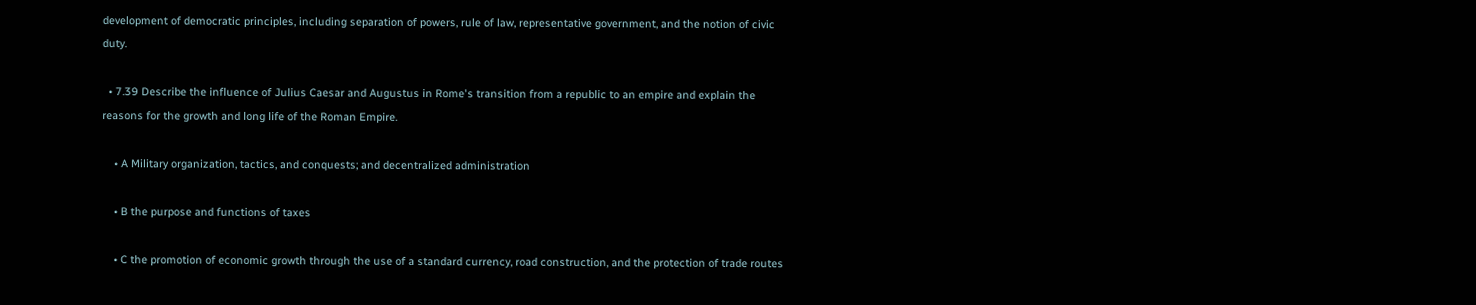development of democratic principles, including separation of powers, rule of law, representative government, and the notion of civic duty.

  • 7.39 Describe the influence of Julius Caesar and Augustus in Rome's transition from a republic to an empire and explain the reasons for the growth and long life of the Roman Empire.

    • A Military organization, tactics, and conquests; and decentralized administration

    • B the purpose and functions of taxes

    • C the promotion of economic growth through the use of a standard currency, road construction, and the protection of trade routes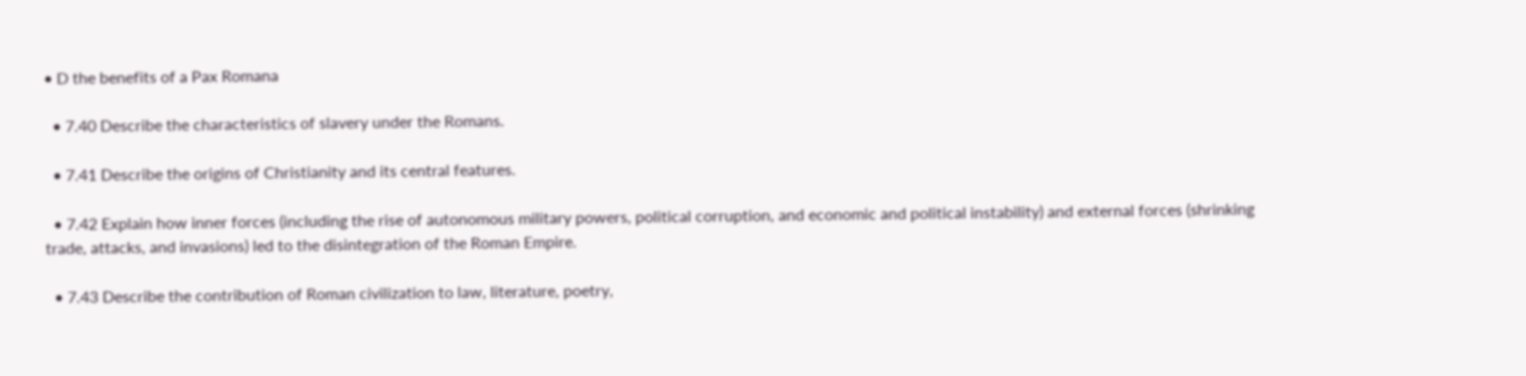• D the benefits of a Pax Romana

  • 7.40 Describe the characteristics of slavery under the Romans.

  • 7.41 Describe the origins of Christianity and its central features.

  • 7.42 Explain how inner forces (including the rise of autonomous military powers, political corruption, and economic and political instability) and external forces (shrinking trade, attacks, and invasions) led to the disintegration of the Roman Empire.

  • 7.43 Describe the contribution of Roman civilization to law, literature, poetry,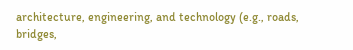architecture, engineering, and technology (e.g., roads, bridges,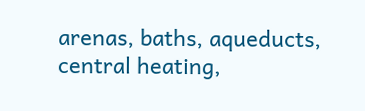arenas, baths, aqueducts, central heating,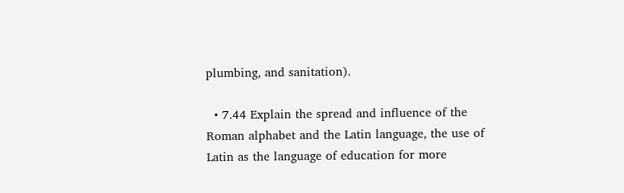plumbing, and sanitation).

  • 7.44 Explain the spread and influence of the Roman alphabet and the Latin language, the use of Latin as the language of education for more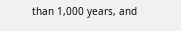than 1,000 years, and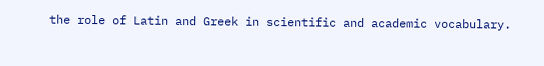the role of Latin and Greek in scientific and academic vocabulary.